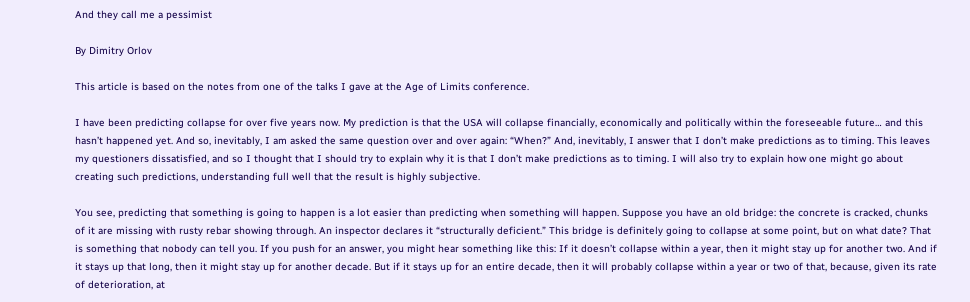And they call me a pessimist

By Dimitry Orlov

This article is based on the notes from one of the talks I gave at the Age of Limits conference.

I have been predicting collapse for over five years now. My prediction is that the USA will collapse financially, economically and politically within the foreseeable future… and this hasn’t happened yet. And so, inevitably, I am asked the same question over and over again: “When?” And, inevitably, I answer that I don’t make predictions as to timing. This leaves my questioners dissatisfied, and so I thought that I should try to explain why it is that I don’t make predictions as to timing. I will also try to explain how one might go about creating such predictions, understanding full well that the result is highly subjective.

You see, predicting that something is going to happen is a lot easier than predicting when something will happen. Suppose you have an old bridge: the concrete is cracked, chunks of it are missing with rusty rebar showing through. An inspector declares it “structurally deficient.” This bridge is definitely going to collapse at some point, but on what date? That is something that nobody can tell you. If you push for an answer, you might hear something like this: If it doesn’t collapse within a year, then it might stay up for another two. And if it stays up that long, then it might stay up for another decade. But if it stays up for an entire decade, then it will probably collapse within a year or two of that, because, given its rate of deterioration, at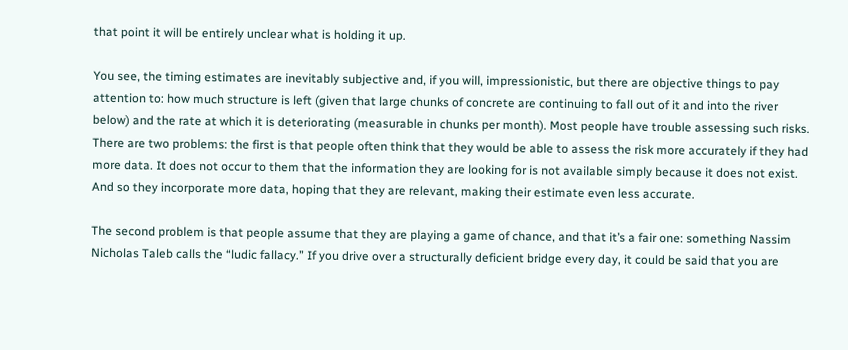that point it will be entirely unclear what is holding it up.

You see, the timing estimates are inevitably subjective and, if you will, impressionistic, but there are objective things to pay attention to: how much structure is left (given that large chunks of concrete are continuing to fall out of it and into the river below) and the rate at which it is deteriorating (measurable in chunks per month). Most people have trouble assessing such risks. There are two problems: the first is that people often think that they would be able to assess the risk more accurately if they had more data. It does not occur to them that the information they are looking for is not available simply because it does not exist. And so they incorporate more data, hoping that they are relevant, making their estimate even less accurate.

The second problem is that people assume that they are playing a game of chance, and that it’s a fair one: something Nassim Nicholas Taleb calls the “ludic fallacy.” If you drive over a structurally deficient bridge every day, it could be said that you are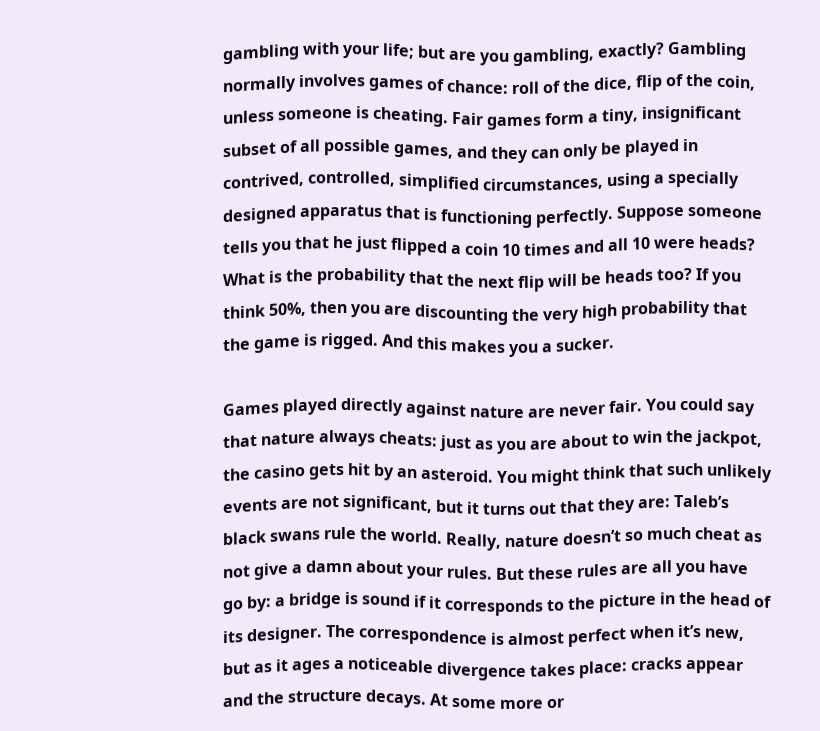gambling with your life; but are you gambling, exactly? Gambling normally involves games of chance: roll of the dice, flip of the coin, unless someone is cheating. Fair games form a tiny, insignificant subset of all possible games, and they can only be played in contrived, controlled, simplified circumstances, using a specially designed apparatus that is functioning perfectly. Suppose someone tells you that he just flipped a coin 10 times and all 10 were heads? What is the probability that the next flip will be heads too? If you think 50%, then you are discounting the very high probability that the game is rigged. And this makes you a sucker.

Games played directly against nature are never fair. You could say that nature always cheats: just as you are about to win the jackpot, the casino gets hit by an asteroid. You might think that such unlikely events are not significant, but it turns out that they are: Taleb’s black swans rule the world. Really, nature doesn’t so much cheat as not give a damn about your rules. But these rules are all you have go by: a bridge is sound if it corresponds to the picture in the head of its designer. The correspondence is almost perfect when it’s new, but as it ages a noticeable divergence takes place: cracks appear and the structure decays. At some more or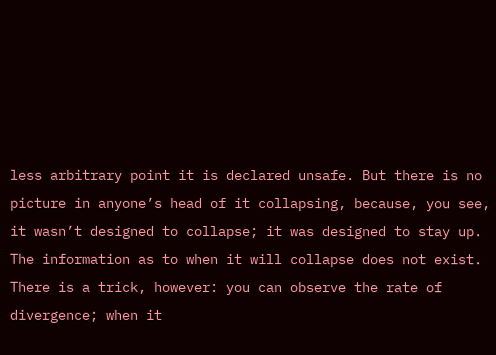less arbitrary point it is declared unsafe. But there is no picture in anyone’s head of it collapsing, because, you see, it wasn’t designed to collapse; it was designed to stay up. The information as to when it will collapse does not exist. There is a trick, however: you can observe the rate of divergence; when it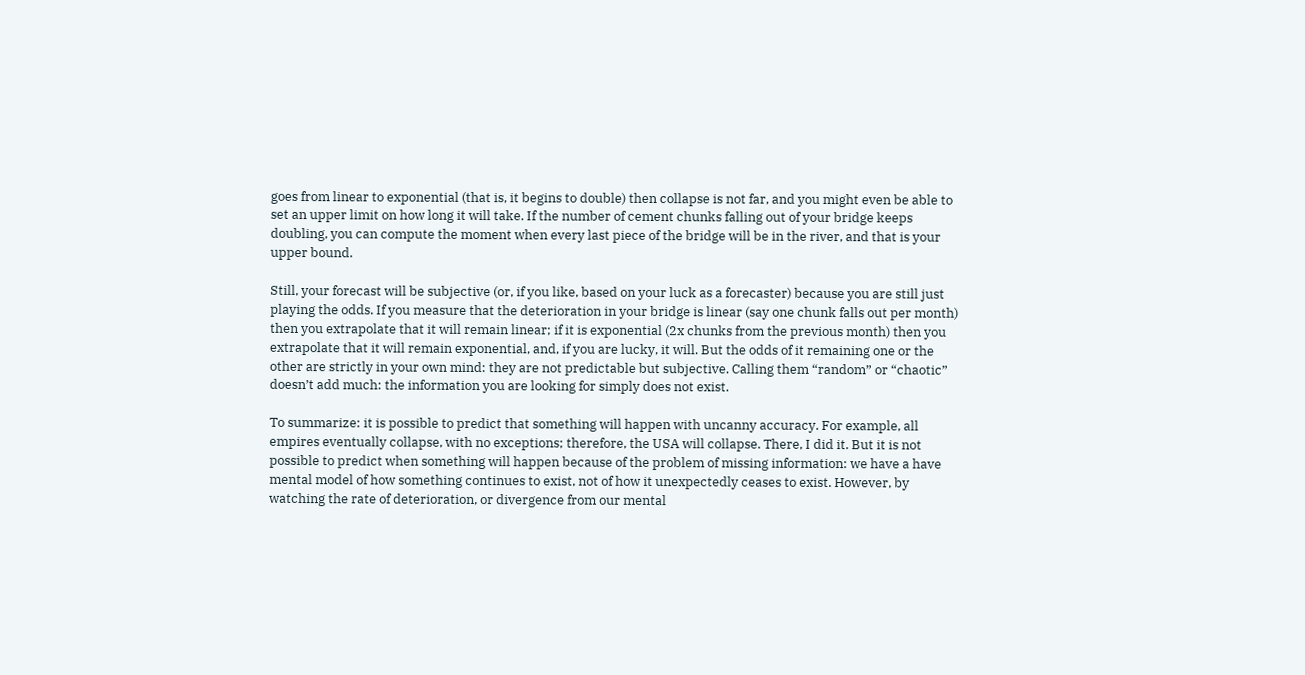goes from linear to exponential (that is, it begins to double) then collapse is not far, and you might even be able to set an upper limit on how long it will take. If the number of cement chunks falling out of your bridge keeps doubling, you can compute the moment when every last piece of the bridge will be in the river, and that is your upper bound.

Still, your forecast will be subjective (or, if you like, based on your luck as a forecaster) because you are still just playing the odds. If you measure that the deterioration in your bridge is linear (say one chunk falls out per month) then you extrapolate that it will remain linear; if it is exponential (2x chunks from the previous month) then you extrapolate that it will remain exponential, and, if you are lucky, it will. But the odds of it remaining one or the other are strictly in your own mind: they are not predictable but subjective. Calling them “random” or “chaotic” doesn’t add much: the information you are looking for simply does not exist.

To summarize: it is possible to predict that something will happen with uncanny accuracy. For example, all empires eventually collapse, with no exceptions; therefore, the USA will collapse. There, I did it. But it is not possible to predict when something will happen because of the problem of missing information: we have a have mental model of how something continues to exist, not of how it unexpectedly ceases to exist. However, by watching the rate of deterioration, or divergence from our mental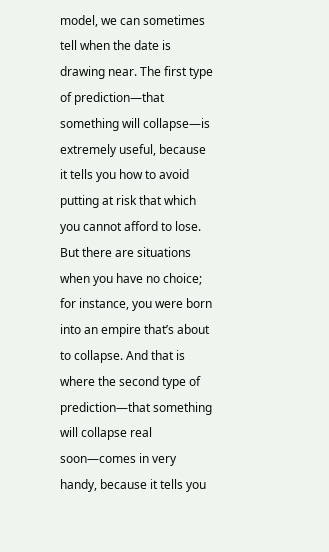model, we can sometimes tell when the date is drawing near. The first type of prediction—that something will collapse—is extremely useful, because it tells you how to avoid putting at risk that which you cannot afford to lose. But there are situations when you have no choice; for instance, you were born into an empire that’s about to collapse. And that is where the second type of prediction—that something will collapse real soon—comes in very handy, because it tells you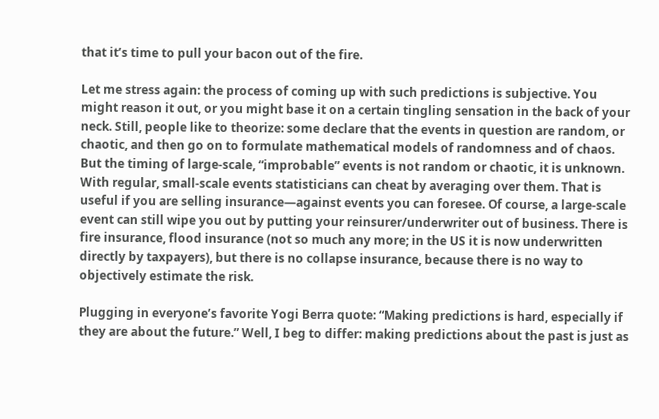that it’s time to pull your bacon out of the fire.

Let me stress again: the process of coming up with such predictions is subjective. You might reason it out, or you might base it on a certain tingling sensation in the back of your neck. Still, people like to theorize: some declare that the events in question are random, or chaotic, and then go on to formulate mathematical models of randomness and of chaos. But the timing of large-scale, “improbable” events is not random or chaotic, it is unknown. With regular, small-scale events statisticians can cheat by averaging over them. That is useful if you are selling insurance—against events you can foresee. Of course, a large-scale event can still wipe you out by putting your reinsurer/underwriter out of business. There is fire insurance, flood insurance (not so much any more; in the US it is now underwritten directly by taxpayers), but there is no collapse insurance, because there is no way to objectively estimate the risk.

Plugging in everyone’s favorite Yogi Berra quote: “Making predictions is hard, especially if they are about the future.” Well, I beg to differ: making predictions about the past is just as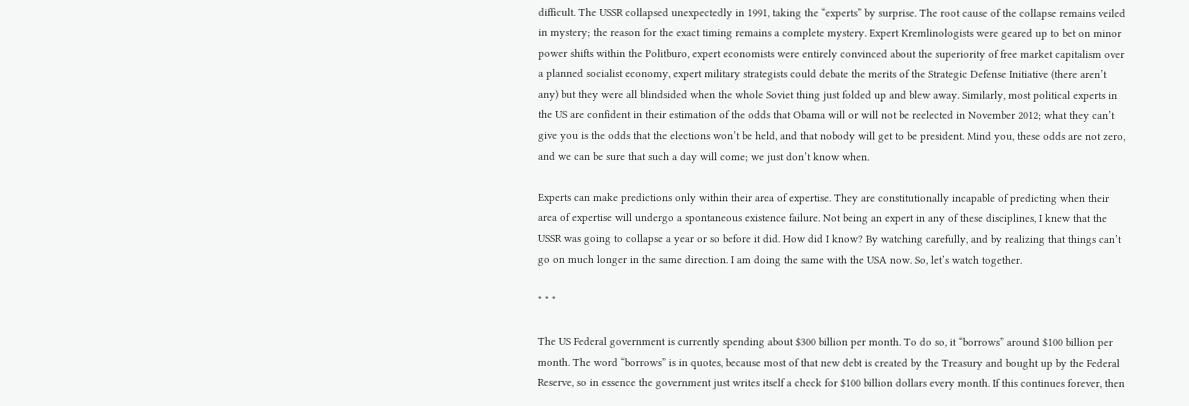difficult. The USSR collapsed unexpectedly in 1991, taking the “experts” by surprise. The root cause of the collapse remains veiled in mystery; the reason for the exact timing remains a complete mystery. Expert Kremlinologists were geared up to bet on minor power shifts within the Politburo, expert economists were entirely convinced about the superiority of free market capitalism over a planned socialist economy, expert military strategists could debate the merits of the Strategic Defense Initiative (there aren’t any) but they were all blindsided when the whole Soviet thing just folded up and blew away. Similarly, most political experts in the US are confident in their estimation of the odds that Obama will or will not be reelected in November 2012; what they can’t give you is the odds that the elections won’t be held, and that nobody will get to be president. Mind you, these odds are not zero, and we can be sure that such a day will come; we just don’t know when.

Experts can make predictions only within their area of expertise. They are constitutionally incapable of predicting when their area of expertise will undergo a spontaneous existence failure. Not being an expert in any of these disciplines, I knew that the USSR was going to collapse a year or so before it did. How did I know? By watching carefully, and by realizing that things can’t go on much longer in the same direction. I am doing the same with the USA now. So, let’s watch together.

* * *

The US Federal government is currently spending about $300 billion per month. To do so, it “borrows” around $100 billion per month. The word “borrows” is in quotes, because most of that new debt is created by the Treasury and bought up by the Federal Reserve, so in essence the government just writes itself a check for $100 billion dollars every month. If this continues forever, then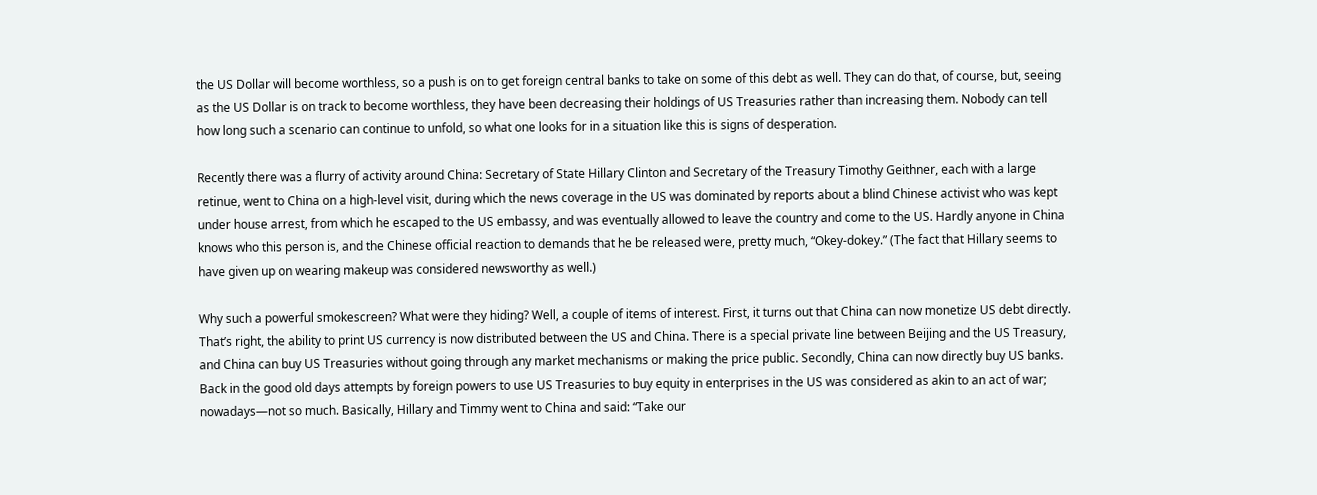the US Dollar will become worthless, so a push is on to get foreign central banks to take on some of this debt as well. They can do that, of course, but, seeing as the US Dollar is on track to become worthless, they have been decreasing their holdings of US Treasuries rather than increasing them. Nobody can tell how long such a scenario can continue to unfold, so what one looks for in a situation like this is signs of desperation.

Recently there was a flurry of activity around China: Secretary of State Hillary Clinton and Secretary of the Treasury Timothy Geithner, each with a large retinue, went to China on a high-level visit, during which the news coverage in the US was dominated by reports about a blind Chinese activist who was kept under house arrest, from which he escaped to the US embassy, and was eventually allowed to leave the country and come to the US. Hardly anyone in China knows who this person is, and the Chinese official reaction to demands that he be released were, pretty much, “Okey-dokey.” (The fact that Hillary seems to have given up on wearing makeup was considered newsworthy as well.)

Why such a powerful smokescreen? What were they hiding? Well, a couple of items of interest. First, it turns out that China can now monetize US debt directly. That’s right, the ability to print US currency is now distributed between the US and China. There is a special private line between Beijing and the US Treasury, and China can buy US Treasuries without going through any market mechanisms or making the price public. Secondly, China can now directly buy US banks. Back in the good old days attempts by foreign powers to use US Treasuries to buy equity in enterprises in the US was considered as akin to an act of war; nowadays—not so much. Basically, Hillary and Timmy went to China and said: “Take our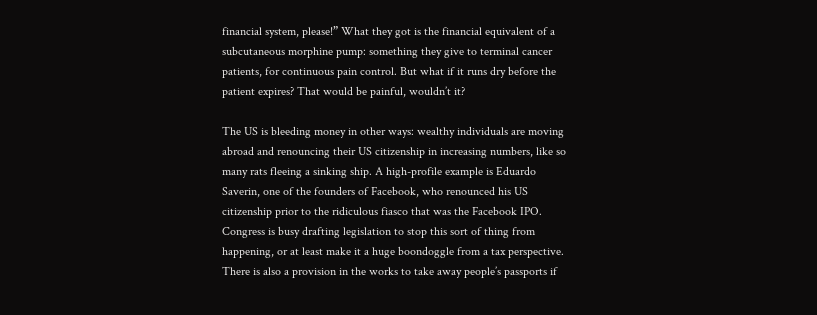financial system, please!” What they got is the financial equivalent of a subcutaneous morphine pump: something they give to terminal cancer patients, for continuous pain control. But what if it runs dry before the patient expires? That would be painful, wouldn’t it?

The US is bleeding money in other ways: wealthy individuals are moving abroad and renouncing their US citizenship in increasing numbers, like so many rats fleeing a sinking ship. A high-profile example is Eduardo Saverin, one of the founders of Facebook, who renounced his US citizenship prior to the ridiculous fiasco that was the Facebook IPO. Congress is busy drafting legislation to stop this sort of thing from happening, or at least make it a huge boondoggle from a tax perspective. There is also a provision in the works to take away people’s passports if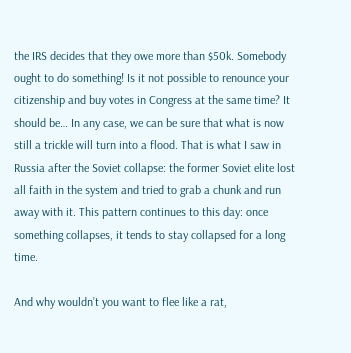the IRS decides that they owe more than $50k. Somebody ought to do something! Is it not possible to renounce your citizenship and buy votes in Congress at the same time? It should be… In any case, we can be sure that what is now still a trickle will turn into a flood. That is what I saw in Russia after the Soviet collapse: the former Soviet elite lost all faith in the system and tried to grab a chunk and run away with it. This pattern continues to this day: once something collapses, it tends to stay collapsed for a long time.

And why wouldn’t you want to flee like a rat,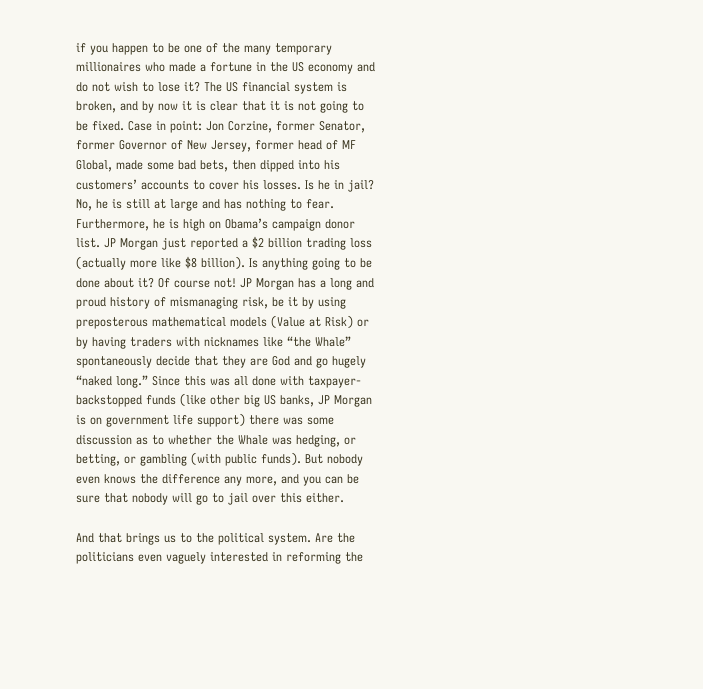if you happen to be one of the many temporary millionaires who made a fortune in the US economy and do not wish to lose it? The US financial system is broken, and by now it is clear that it is not going to be fixed. Case in point: Jon Corzine, former Senator, former Governor of New Jersey, former head of MF Global, made some bad bets, then dipped into his customers’ accounts to cover his losses. Is he in jail? No, he is still at large and has nothing to fear. Furthermore, he is high on Obama’s campaign donor list. JP Morgan just reported a $2 billion trading loss (actually more like $8 billion). Is anything going to be done about it? Of course not! JP Morgan has a long and proud history of mismanaging risk, be it by using preposterous mathematical models (Value at Risk) or by having traders with nicknames like “the Whale” spontaneously decide that they are God and go hugely “naked long.” Since this was all done with taxpayer-backstopped funds (like other big US banks, JP Morgan is on government life support) there was some discussion as to whether the Whale was hedging, or betting, or gambling (with public funds). But nobody even knows the difference any more, and you can be sure that nobody will go to jail over this either.

And that brings us to the political system. Are the politicians even vaguely interested in reforming the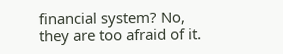financial system? No, they are too afraid of it.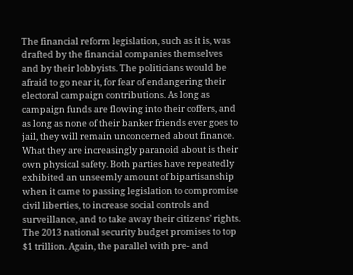The financial reform legislation, such as it is, was drafted by the financial companies themselves and by their lobbyists. The politicians would be afraid to go near it, for fear of endangering their electoral campaign contributions. As long as campaign funds are flowing into their coffers, and as long as none of their banker friends ever goes to jail, they will remain unconcerned about finance. What they are increasingly paranoid about is their own physical safety. Both parties have repeatedly exhibited an unseemly amount of bipartisanship when it came to passing legislation to compromise civil liberties, to increase social controls and surveillance, and to take away their citizens’ rights. The 2013 national security budget promises to top $1 trillion. Again, the parallel with pre- and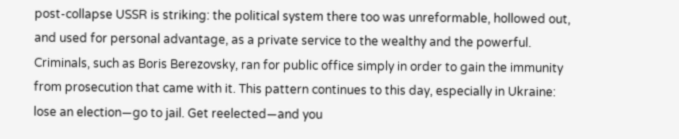post-collapse USSR is striking: the political system there too was unreformable, hollowed out, and used for personal advantage, as a private service to the wealthy and the powerful. Criminals, such as Boris Berezovsky, ran for public office simply in order to gain the immunity from prosecution that came with it. This pattern continues to this day, especially in Ukraine: lose an election—go to jail. Get reelected—and you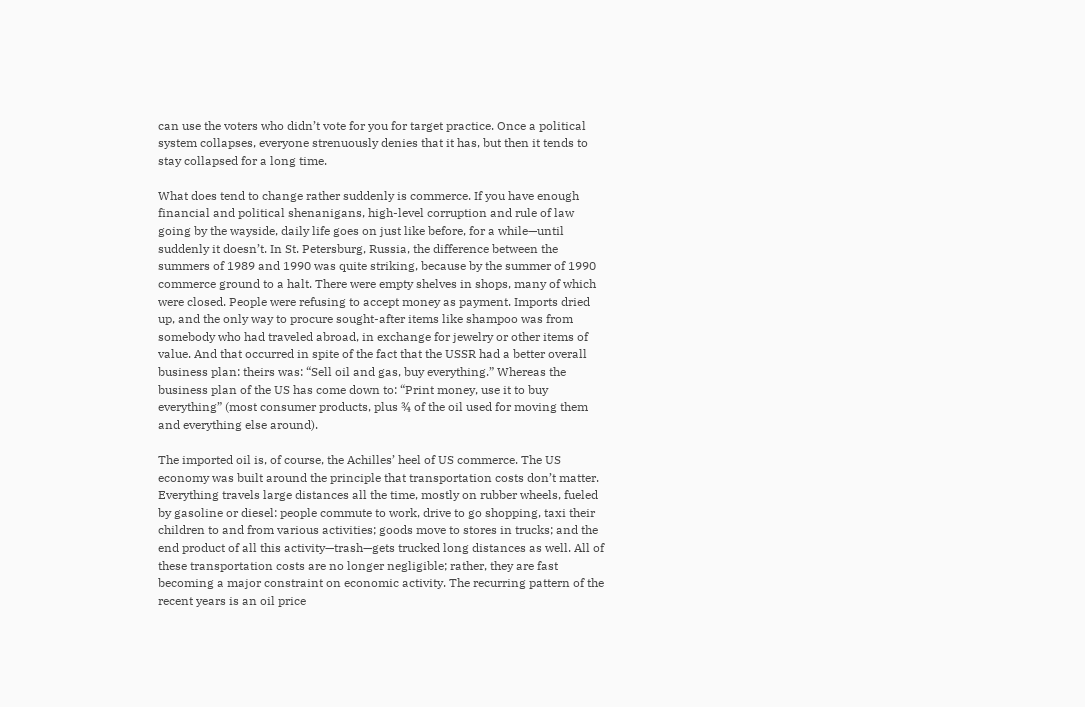can use the voters who didn’t vote for you for target practice. Once a political system collapses, everyone strenuously denies that it has, but then it tends to stay collapsed for a long time.

What does tend to change rather suddenly is commerce. If you have enough financial and political shenanigans, high-level corruption and rule of law going by the wayside, daily life goes on just like before, for a while—until suddenly it doesn’t. In St. Petersburg, Russia, the difference between the summers of 1989 and 1990 was quite striking, because by the summer of 1990 commerce ground to a halt. There were empty shelves in shops, many of which were closed. People were refusing to accept money as payment. Imports dried up, and the only way to procure sought-after items like shampoo was from somebody who had traveled abroad, in exchange for jewelry or other items of value. And that occurred in spite of the fact that the USSR had a better overall business plan: theirs was: “Sell oil and gas, buy everything.” Whereas the business plan of the US has come down to: “Print money, use it to buy everything” (most consumer products, plus ¾ of the oil used for moving them and everything else around).

The imported oil is, of course, the Achilles’ heel of US commerce. The US economy was built around the principle that transportation costs don’t matter. Everything travels large distances all the time, mostly on rubber wheels, fueled by gasoline or diesel: people commute to work, drive to go shopping, taxi their children to and from various activities; goods move to stores in trucks; and the end product of all this activity—trash—gets trucked long distances as well. All of these transportation costs are no longer negligible; rather, they are fast becoming a major constraint on economic activity. The recurring pattern of the recent years is an oil price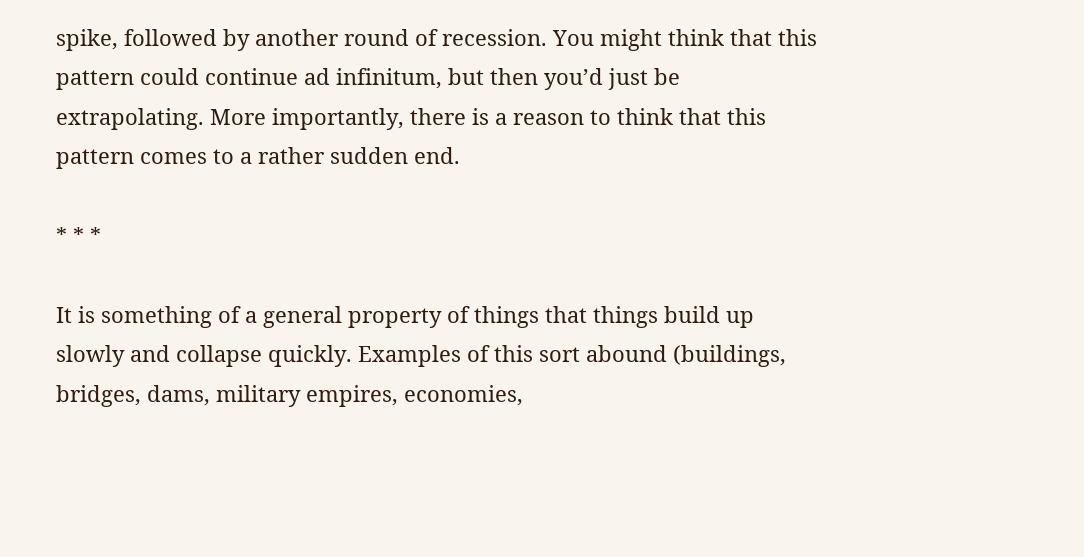spike, followed by another round of recession. You might think that this pattern could continue ad infinitum, but then you’d just be extrapolating. More importantly, there is a reason to think that this pattern comes to a rather sudden end.

* * *

It is something of a general property of things that things build up slowly and collapse quickly. Examples of this sort abound (buildings, bridges, dams, military empires, economies,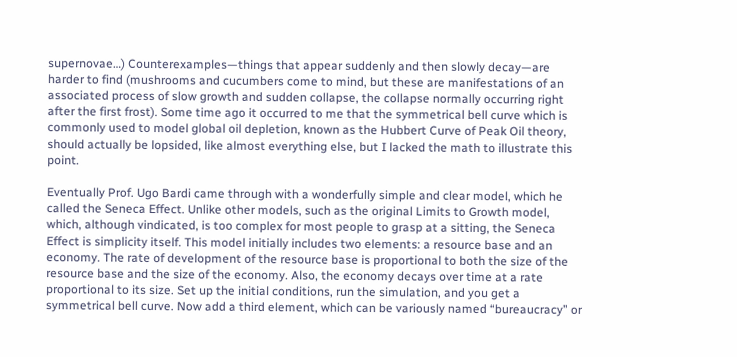supernovae…) Counterexamples—things that appear suddenly and then slowly decay—are harder to find (mushrooms and cucumbers come to mind, but these are manifestations of an associated process of slow growth and sudden collapse, the collapse normally occurring right after the first frost). Some time ago it occurred to me that the symmetrical bell curve which is commonly used to model global oil depletion, known as the Hubbert Curve of Peak Oil theory, should actually be lopsided, like almost everything else, but I lacked the math to illustrate this point.

Eventually Prof. Ugo Bardi came through with a wonderfully simple and clear model, which he called the Seneca Effect. Unlike other models, such as the original Limits to Growth model, which, although vindicated, is too complex for most people to grasp at a sitting, the Seneca Effect is simplicity itself. This model initially includes two elements: a resource base and an economy. The rate of development of the resource base is proportional to both the size of the resource base and the size of the economy. Also, the economy decays over time at a rate proportional to its size. Set up the initial conditions, run the simulation, and you get a symmetrical bell curve. Now add a third element, which can be variously named “bureaucracy” or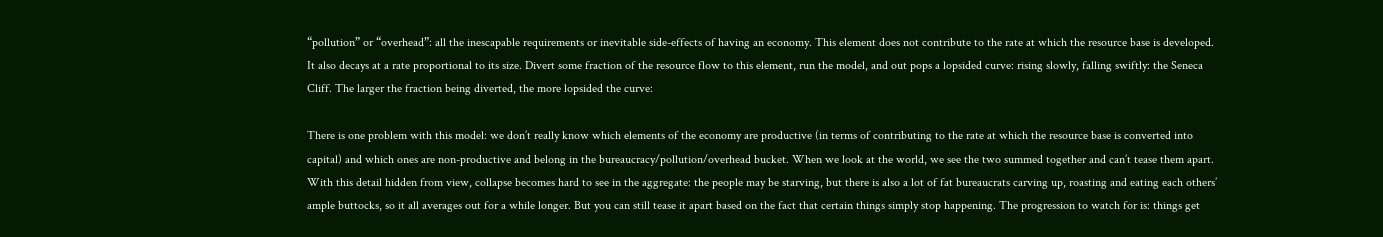“pollution” or “overhead”: all the inescapable requirements or inevitable side-effects of having an economy. This element does not contribute to the rate at which the resource base is developed. It also decays at a rate proportional to its size. Divert some fraction of the resource flow to this element, run the model, and out pops a lopsided curve: rising slowly, falling swiftly: the Seneca Cliff. The larger the fraction being diverted, the more lopsided the curve:

There is one problem with this model: we don’t really know which elements of the economy are productive (in terms of contributing to the rate at which the resource base is converted into capital) and which ones are non-productive and belong in the bureaucracy/pollution/overhead bucket. When we look at the world, we see the two summed together and can’t tease them apart. With this detail hidden from view, collapse becomes hard to see in the aggregate: the people may be starving, but there is also a lot of fat bureaucrats carving up, roasting and eating each others’ ample buttocks, so it all averages out for a while longer. But you can still tease it apart based on the fact that certain things simply stop happening. The progression to watch for is: things get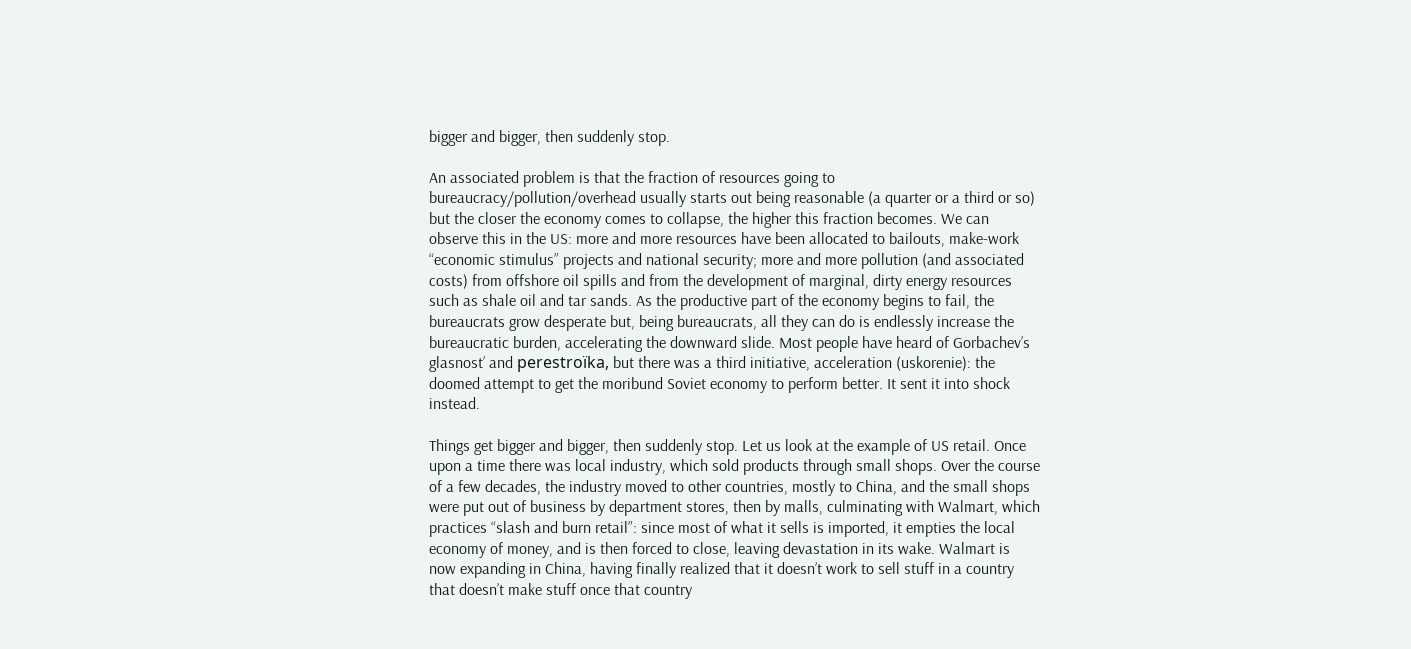bigger and bigger, then suddenly stop.

An associated problem is that the fraction of resources going to bureaucracy/pollution/overhead usually starts out being reasonable (a quarter or a third or so) but the closer the economy comes to collapse, the higher this fraction becomes. We can observe this in the US: more and more resources have been allocated to bailouts, make-work “economic stimulus” projects and national security; more and more pollution (and associated costs) from offshore oil spills and from the development of marginal, dirty energy resources such as shale oil and tar sands. As the productive part of the economy begins to fail, the bureaucrats grow desperate but, being bureaucrats, all they can do is endlessly increase the bureaucratic burden, accelerating the downward slide. Most people have heard of Gorbachev’s glasnost’ and perestroïka, but there was a third initiative, acceleration (uskorenie): the doomed attempt to get the moribund Soviet economy to perform better. It sent it into shock instead.

Things get bigger and bigger, then suddenly stop. Let us look at the example of US retail. Once upon a time there was local industry, which sold products through small shops. Over the course of a few decades, the industry moved to other countries, mostly to China, and the small shops were put out of business by department stores, then by malls, culminating with Walmart, which practices “slash and burn retail”: since most of what it sells is imported, it empties the local economy of money, and is then forced to close, leaving devastation in its wake. Walmart is now expanding in China, having finally realized that it doesn’t work to sell stuff in a country that doesn’t make stuff once that country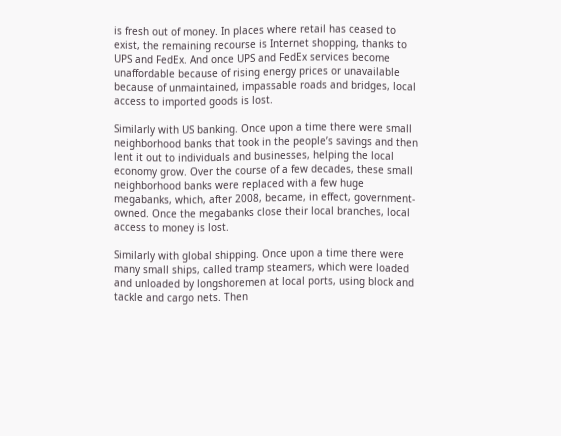is fresh out of money. In places where retail has ceased to exist, the remaining recourse is Internet shopping, thanks to UPS and FedEx. And once UPS and FedEx services become unaffordable because of rising energy prices or unavailable because of unmaintained, impassable roads and bridges, local access to imported goods is lost.

Similarly with US banking. Once upon a time there were small neighborhood banks that took in the people’s savings and then lent it out to individuals and businesses, helping the local economy grow. Over the course of a few decades, these small neighborhood banks were replaced with a few huge megabanks, which, after 2008, became, in effect, government-owned. Once the megabanks close their local branches, local access to money is lost.

Similarly with global shipping. Once upon a time there were many small ships, called tramp steamers, which were loaded and unloaded by longshoremen at local ports, using block and tackle and cargo nets. Then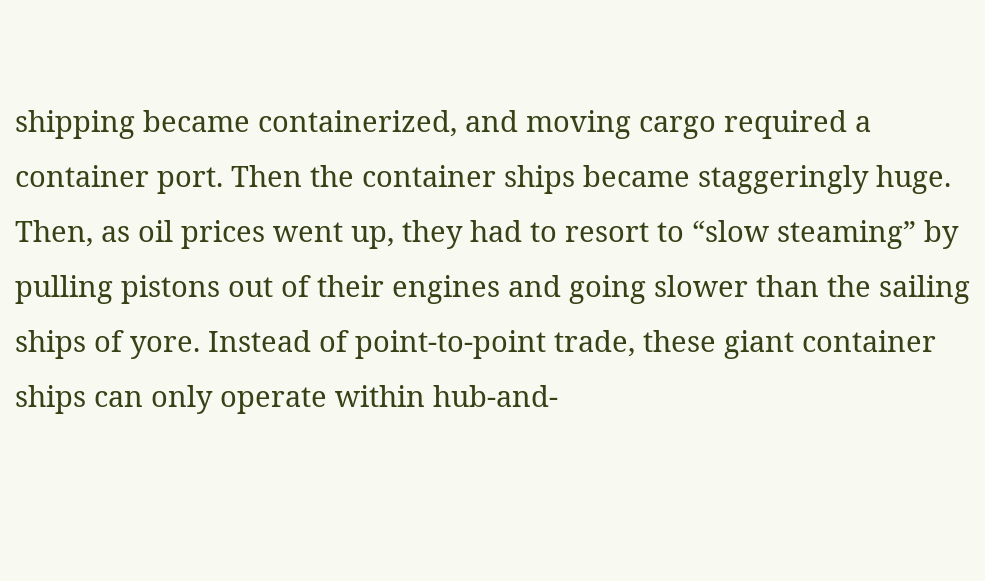shipping became containerized, and moving cargo required a container port. Then the container ships became staggeringly huge. Then, as oil prices went up, they had to resort to “slow steaming” by pulling pistons out of their engines and going slower than the sailing ships of yore. Instead of point-to-point trade, these giant container ships can only operate within hub-and-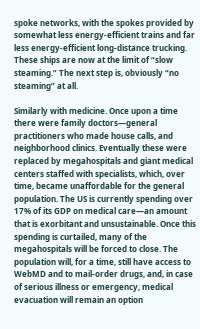spoke networks, with the spokes provided by somewhat less energy-efficient trains and far less energy-efficient long-distance trucking. These ships are now at the limit of “slow steaming.” The next step is, obviously “no steaming” at all.

Similarly with medicine. Once upon a time there were family doctors—general practitioners who made house calls, and neighborhood clinics. Eventually these were replaced by megahospitals and giant medical centers staffed with specialists, which, over time, became unaffordable for the general population. The US is currently spending over 17% of its GDP on medical care—an amount that is exorbitant and unsustainable. Once this spending is curtailed, many of the megahospitals will be forced to close. The population will, for a time, still have access to WebMD and to mail-order drugs, and, in case of serious illness or emergency, medical evacuation will remain an option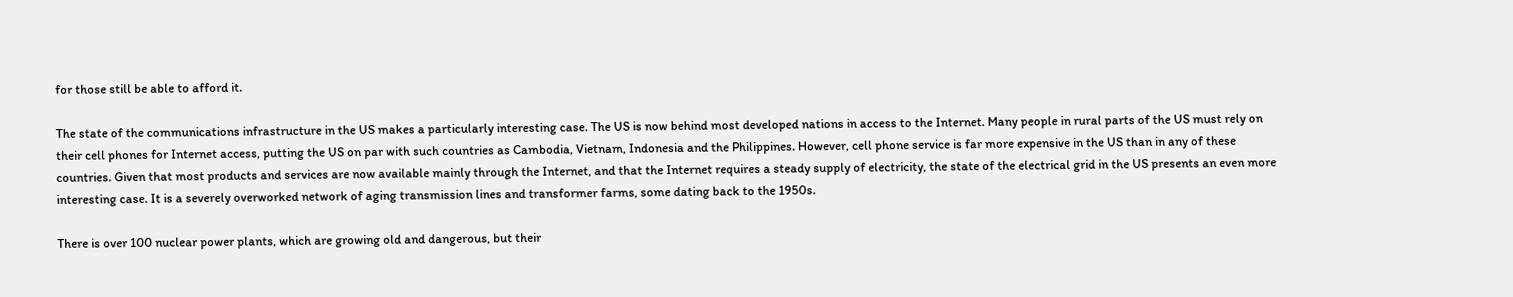for those still be able to afford it.

The state of the communications infrastructure in the US makes a particularly interesting case. The US is now behind most developed nations in access to the Internet. Many people in rural parts of the US must rely on their cell phones for Internet access, putting the US on par with such countries as Cambodia, Vietnam, Indonesia and the Philippines. However, cell phone service is far more expensive in the US than in any of these countries. Given that most products and services are now available mainly through the Internet, and that the Internet requires a steady supply of electricity, the state of the electrical grid in the US presents an even more interesting case. It is a severely overworked network of aging transmission lines and transformer farms, some dating back to the 1950s.

There is over 100 nuclear power plants, which are growing old and dangerous, but their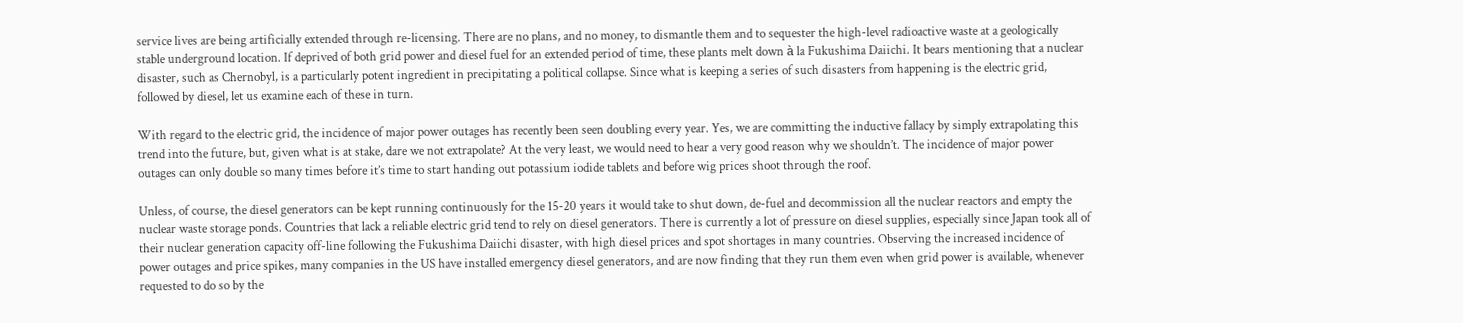service lives are being artificially extended through re-licensing. There are no plans, and no money, to dismantle them and to sequester the high-level radioactive waste at a geologically stable underground location. If deprived of both grid power and diesel fuel for an extended period of time, these plants melt down à la Fukushima Daiichi. It bears mentioning that a nuclear disaster, such as Chernobyl, is a particularly potent ingredient in precipitating a political collapse. Since what is keeping a series of such disasters from happening is the electric grid, followed by diesel, let us examine each of these in turn.

With regard to the electric grid, the incidence of major power outages has recently been seen doubling every year. Yes, we are committing the inductive fallacy by simply extrapolating this trend into the future, but, given what is at stake, dare we not extrapolate? At the very least, we would need to hear a very good reason why we shouldn’t. The incidence of major power outages can only double so many times before it’s time to start handing out potassium iodide tablets and before wig prices shoot through the roof.

Unless, of course, the diesel generators can be kept running continuously for the 15-20 years it would take to shut down, de-fuel and decommission all the nuclear reactors and empty the nuclear waste storage ponds. Countries that lack a reliable electric grid tend to rely on diesel generators. There is currently a lot of pressure on diesel supplies, especially since Japan took all of their nuclear generation capacity off-line following the Fukushima Daiichi disaster, with high diesel prices and spot shortages in many countries. Observing the increased incidence of power outages and price spikes, many companies in the US have installed emergency diesel generators, and are now finding that they run them even when grid power is available, whenever requested to do so by the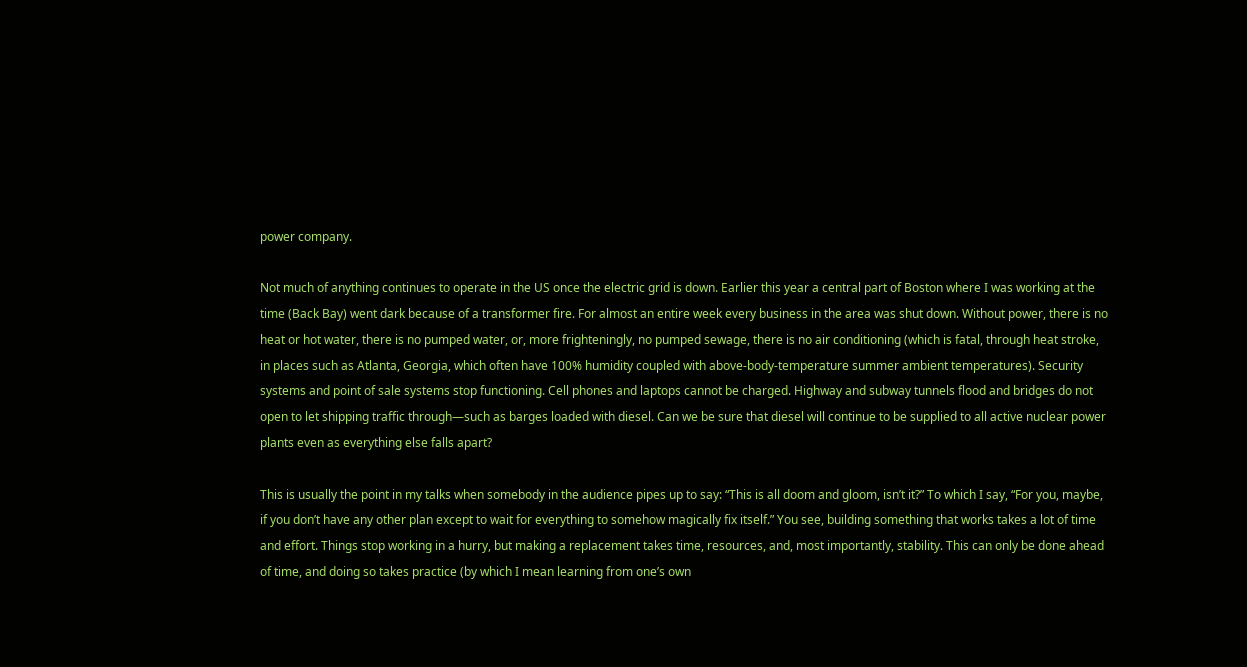power company.

Not much of anything continues to operate in the US once the electric grid is down. Earlier this year a central part of Boston where I was working at the time (Back Bay) went dark because of a transformer fire. For almost an entire week every business in the area was shut down. Without power, there is no heat or hot water, there is no pumped water, or, more frighteningly, no pumped sewage, there is no air conditioning (which is fatal, through heat stroke, in places such as Atlanta, Georgia, which often have 100% humidity coupled with above-body-temperature summer ambient temperatures). Security systems and point of sale systems stop functioning. Cell phones and laptops cannot be charged. Highway and subway tunnels flood and bridges do not open to let shipping traffic through—such as barges loaded with diesel. Can we be sure that diesel will continue to be supplied to all active nuclear power plants even as everything else falls apart?

This is usually the point in my talks when somebody in the audience pipes up to say: “This is all doom and gloom, isn’t it?” To which I say, “For you, maybe, if you don’t have any other plan except to wait for everything to somehow magically fix itself.” You see, building something that works takes a lot of time and effort. Things stop working in a hurry, but making a replacement takes time, resources, and, most importantly, stability. This can only be done ahead of time, and doing so takes practice (by which I mean learning from one’s own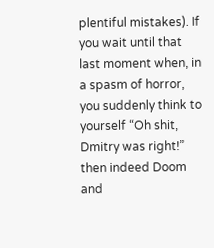plentiful mistakes). If you wait until that last moment when, in a spasm of horror, you suddenly think to yourself “Oh shit, Dmitry was right!” then indeed Doom and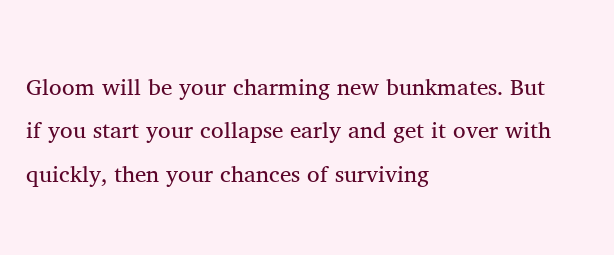Gloom will be your charming new bunkmates. But if you start your collapse early and get it over with quickly, then your chances of surviving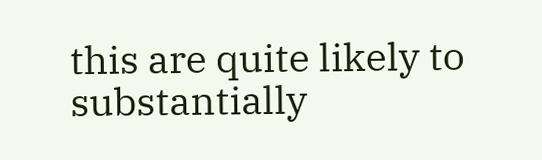this are quite likely to substantially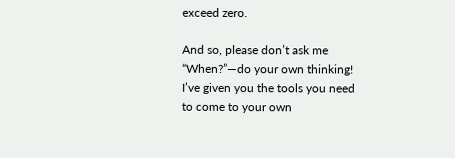exceed zero.

And so, please don’t ask me “When?”—do your own thinking! I’ve given you the tools you need to come to your own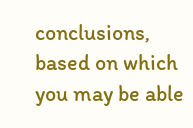conclusions, based on which you may be able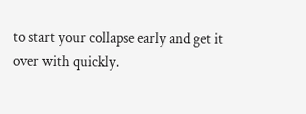to start your collapse early and get it over with quickly.